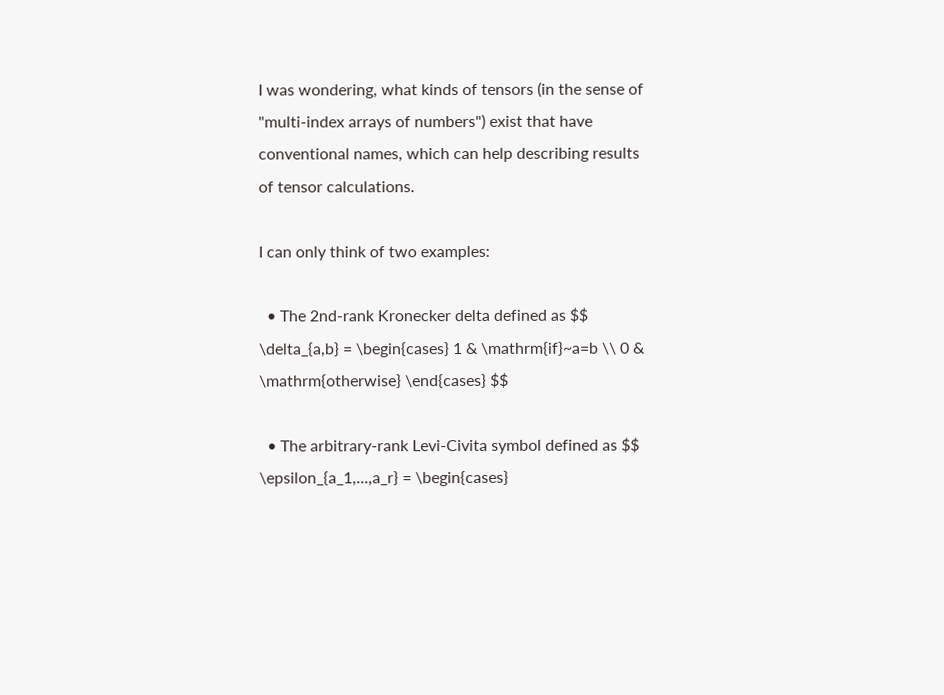I was wondering, what kinds of tensors (in the sense of "multi-index arrays of numbers") exist that have conventional names, which can help describing results of tensor calculations.

I can only think of two examples:

  • The 2nd-rank Kronecker delta defined as $$ \delta_{a,b} = \begin{cases} 1 & \mathrm{if}~a=b \\ 0 & \mathrm{otherwise} \end{cases} $$

  • The arbitrary-rank Levi-Civita symbol defined as $$ \epsilon_{a_1,...,a_r} = \begin{cases}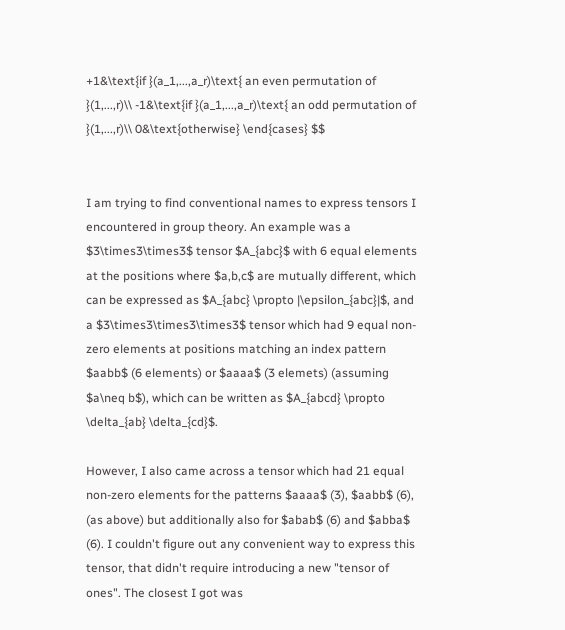+1&\text{if }(a_1,...,a_r)\text{ an even permutation of }(1,...,r)\\ -1&\text{if }(a_1,...,a_r)\text{ an odd permutation of }(1,...,r)\\ 0&\text{otherwise} \end{cases} $$


I am trying to find conventional names to express tensors I encountered in group theory. An example was a $3\times3\times3$ tensor $A_{abc}$ with 6 equal elements at the positions where $a,b,c$ are mutually different, which can be expressed as $A_{abc} \propto |\epsilon_{abc}|$, and a $3\times3\times3\times3$ tensor which had 9 equal non-zero elements at positions matching an index pattern $aabb$ (6 elements) or $aaaa$ (3 elemets) (assuming $a\neq b$), which can be written as $A_{abcd} \propto \delta_{ab} \delta_{cd}$.

However, I also came across a tensor which had 21 equal non-zero elements for the patterns $aaaa$ (3), $aabb$ (6), (as above) but additionally also for $abab$ (6) and $abba$ (6). I couldn't figure out any convenient way to express this tensor, that didn't require introducing a new "tensor of ones". The closest I got was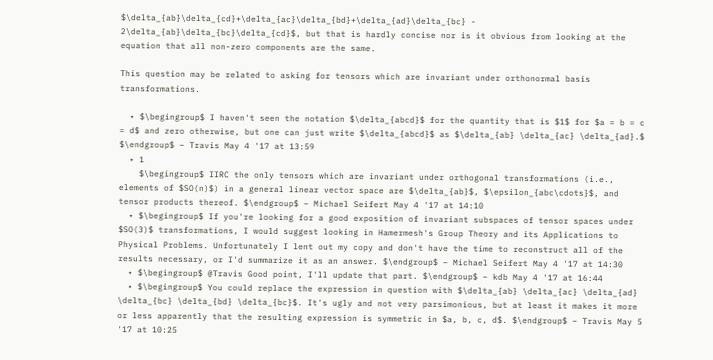$\delta_{ab}\delta_{cd}+\delta_{ac}\delta_{bd}+\delta_{ad}\delta_{bc} - 2\delta_{ab}\delta_{bc}\delta_{cd}$, but that is hardly concise nor is it obvious from looking at the equation that all non-zero components are the same.

This question may be related to asking for tensors which are invariant under orthonormal basis transformations.

  • $\begingroup$ I haven't seen the notation $\delta_{abcd}$ for the quantity that is $1$ for $a = b = c = d$ and zero otherwise, but one can just write $\delta_{abcd}$ as $\delta_{ab} \delta_{ac} \delta_{ad}.$ $\endgroup$ – Travis May 4 '17 at 13:59
  • 1
    $\begingroup$ IIRC the only tensors which are invariant under orthogonal transformations (i.e., elements of $SO(n)$) in a general linear vector space are $\delta_{ab}$, $\epsilon_{abc\cdots}$, and tensor products thereof. $\endgroup$ – Michael Seifert May 4 '17 at 14:10
  • $\begingroup$ If you're looking for a good exposition of invariant subspaces of tensor spaces under $SO(3)$ transformations, I would suggest looking in Hamermesh's Group Theory and its Applications to Physical Problems. Unfortunately I lent out my copy and don't have the time to reconstruct all of the results necessary, or I'd summarize it as an answer. $\endgroup$ – Michael Seifert May 4 '17 at 14:30
  • $\begingroup$ @Travis Good point, I'll update that part. $\endgroup$ – kdb May 4 '17 at 16:44
  • $\begingroup$ You could replace the expression in question with $\delta_{ab} \delta_{ac} \delta_{ad} \delta_{bc} \delta_{bd} \delta_{bc}$. It's ugly and not very parsimonious, but at least it makes it more or less apparently that the resulting expression is symmetric in $a, b, c, d$. $\endgroup$ – Travis May 5 '17 at 10:25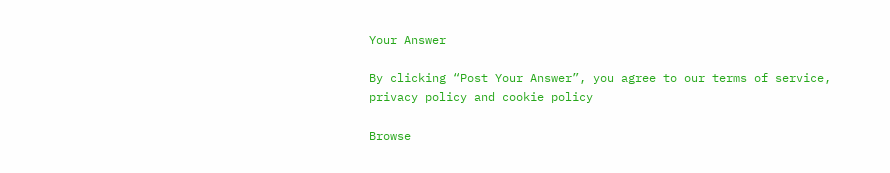Your Answer

By clicking “Post Your Answer”, you agree to our terms of service, privacy policy and cookie policy

Browse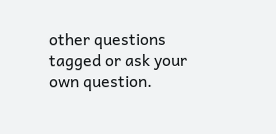other questions tagged or ask your own question.